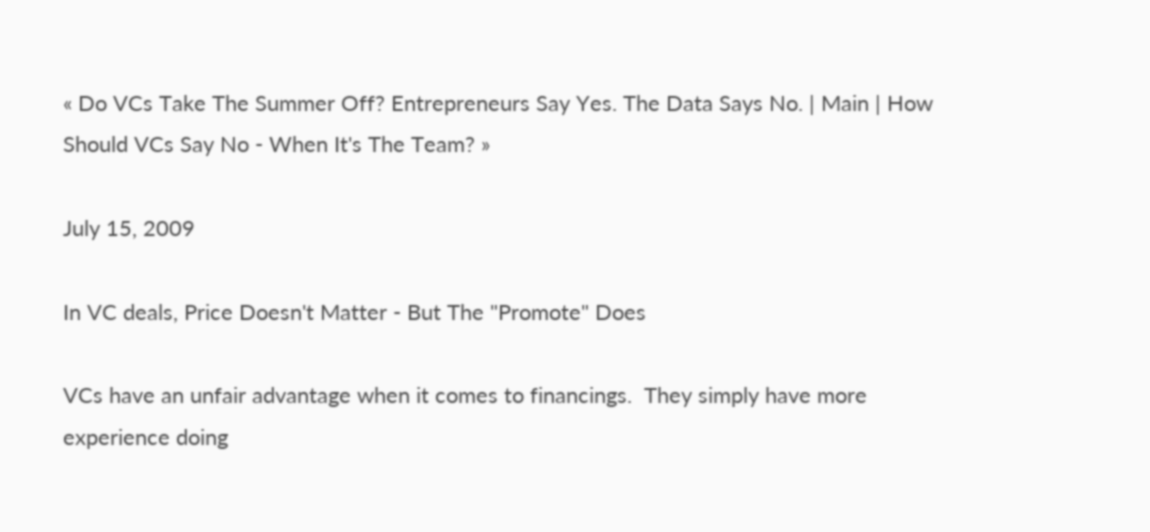« Do VCs Take The Summer Off? Entrepreneurs Say Yes. The Data Says No. | Main | How Should VCs Say No - When It's The Team? »

July 15, 2009

In VC deals, Price Doesn't Matter - But The "Promote" Does

VCs have an unfair advantage when it comes to financings.  They simply have more experience doing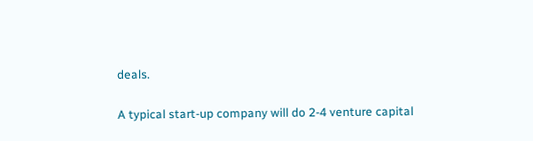deals.

A typical start-up company will do 2-4 venture capital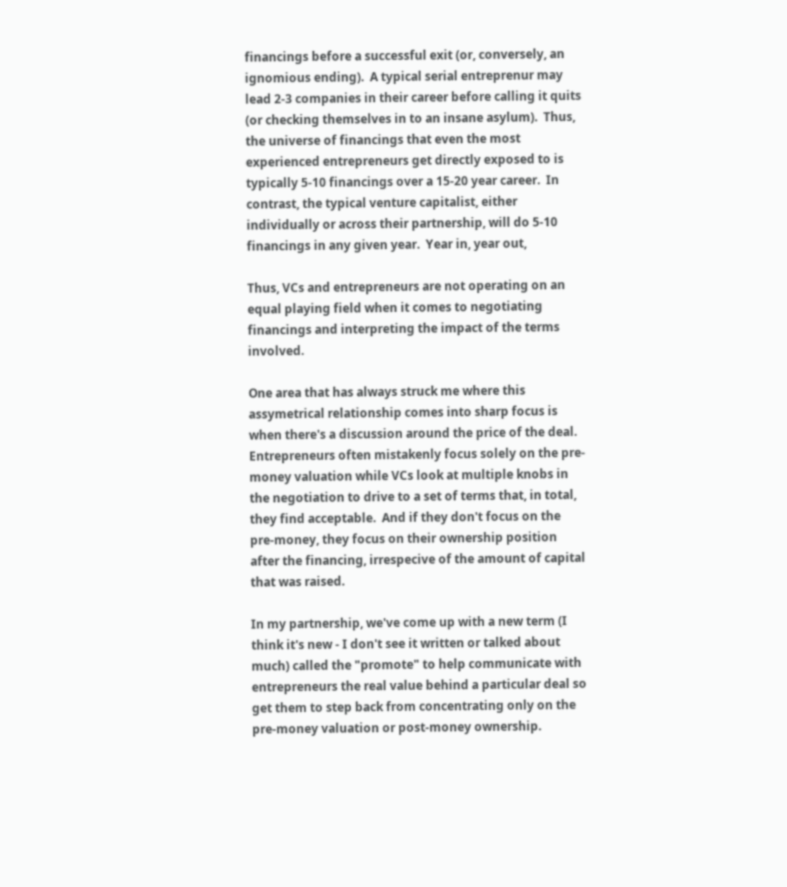financings before a successful exit (or, conversely, an ignomious ending).  A typical serial entreprenur may lead 2-3 companies in their career before calling it quits (or checking themselves in to an insane asylum).  Thus, the universe of financings that even the most experienced entrepreneurs get directly exposed to is typically 5-10 financings over a 15-20 year career.  In contrast, the typical venture capitalist, either individually or across their partnership, will do 5-10 financings in any given year.  Year in, year out,

Thus, VCs and entrepreneurs are not operating on an equal playing field when it comes to negotiating financings and interpreting the impact of the terms involved.

One area that has always struck me where this assymetrical relationship comes into sharp focus is when there's a discussion around the price of the deal.  Entrepreneurs often mistakenly focus solely on the pre-money valuation while VCs look at multiple knobs in the negotiation to drive to a set of terms that, in total, they find acceptable.  And if they don't focus on the pre-money, they focus on their ownership position after the financing, irrespecive of the amount of capital that was raised.

In my partnership, we've come up with a new term (I think it's new - I don't see it written or talked about much) called the "promote" to help communicate with entrepreneurs the real value behind a particular deal so get them to step back from concentrating only on the pre-money valuation or post-money ownership.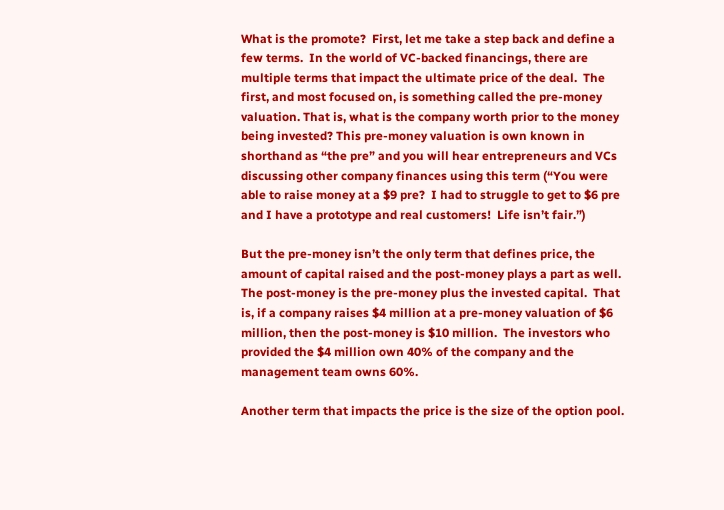What is the promote?  First, let me take a step back and define a few terms.  In the world of VC-backed financings, there are multiple terms that impact the ultimate price of the deal.  The first, and most focused on, is something called the pre-money valuation. That is, what is the company worth prior to the money being invested? This pre-money valuation is own known in shorthand as “the pre” and you will hear entrepreneurs and VCs discussing other company finances using this term (“You were able to raise money at a $9 pre?  I had to struggle to get to $6 pre and I have a prototype and real customers!  Life isn’t fair.”)

But the pre-money isn’t the only term that defines price, the amount of capital raised and the post-money plays a part as well.  The post-money is the pre-money plus the invested capital.  That is, if a company raises $4 million at a pre-money valuation of $6 million, then the post-money is $10 million.  The investors who provided the $4 million own 40% of the company and the management team owns 60%.

Another term that impacts the price is the size of the option pool.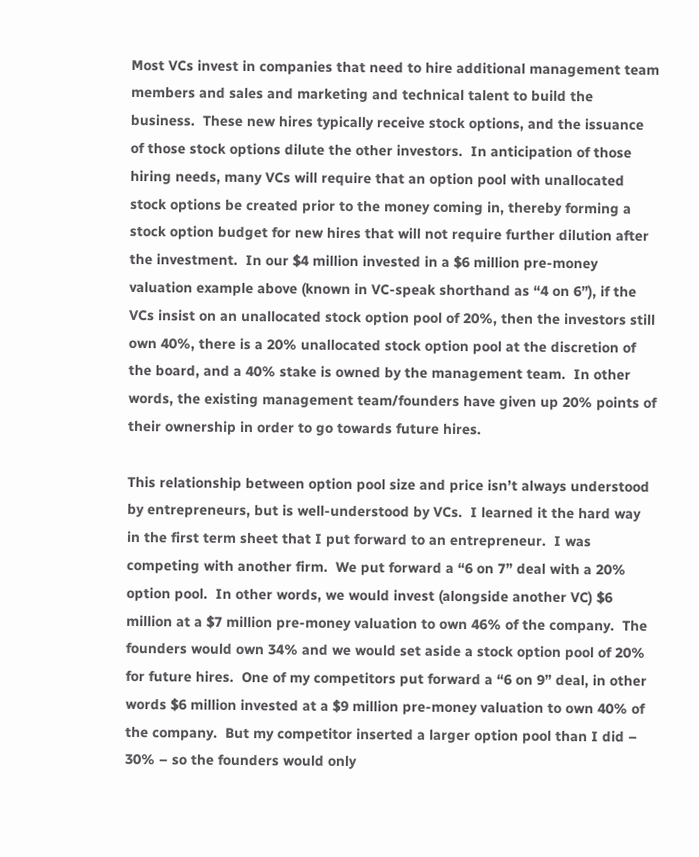Most VCs invest in companies that need to hire additional management team members and sales and marketing and technical talent to build the business.  These new hires typically receive stock options, and the issuance of those stock options dilute the other investors.  In anticipation of those hiring needs, many VCs will require that an option pool with unallocated stock options be created prior to the money coming in, thereby forming a stock option budget for new hires that will not require further dilution after the investment.  In our $4 million invested in a $6 million pre-money valuation example above (known in VC-speak shorthand as “4 on 6”), if the VCs insist on an unallocated stock option pool of 20%, then the investors still own 40%, there is a 20% unallocated stock option pool at the discretion of the board, and a 40% stake is owned by the management team.  In other words, the existing management team/founders have given up 20% points of their ownership in order to go towards future hires.

This relationship between option pool size and price isn’t always understood by entrepreneurs, but is well-understood by VCs.  I learned it the hard way in the first term sheet that I put forward to an entrepreneur.  I was competing with another firm.  We put forward a “6 on 7” deal with a 20% option pool.  In other words, we would invest (alongside another VC) $6 million at a $7 million pre-money valuation to own 46% of the company.  The founders would own 34% and we would set aside a stock option pool of 20% for future hires.  One of my competitors put forward a “6 on 9” deal, in other words $6 million invested at a $9 million pre-money valuation to own 40% of the company.  But my competitor inserted a larger option pool than I did – 30% – so the founders would only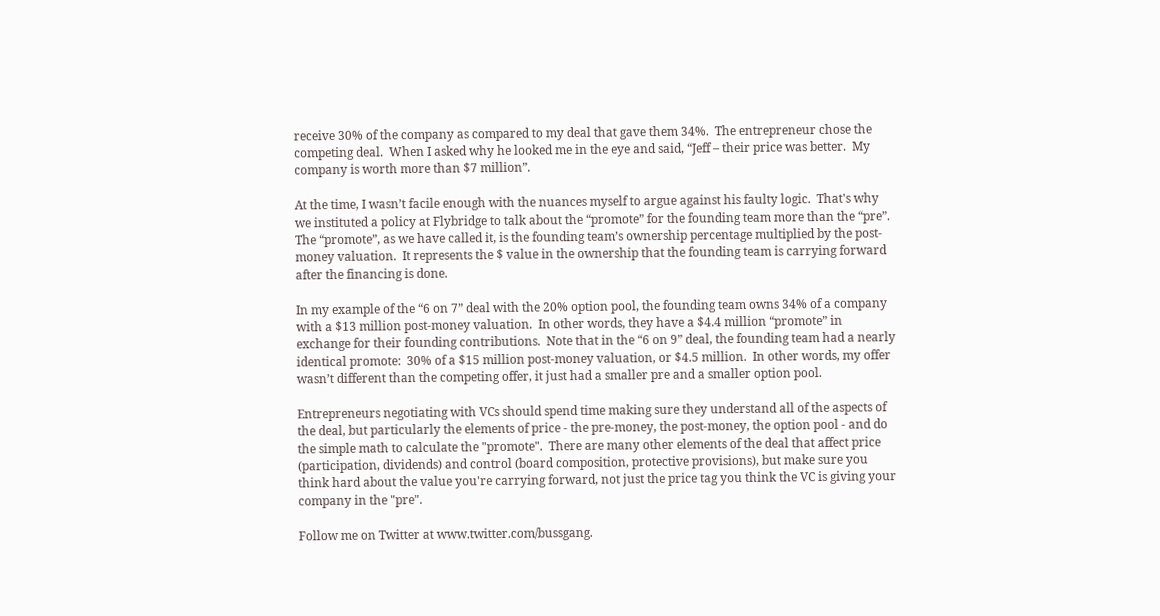receive 30% of the company as compared to my deal that gave them 34%.  The entrepreneur chose the competing deal.  When I asked why he looked me in the eye and said, “Jeff – their price was better.  My company is worth more than $7 million”.

At the time, I wasn’t facile enough with the nuances myself to argue against his faulty logic.  That's why we instituted a policy at Flybridge to talk about the “promote” for the founding team more than the “pre”.  The “promote”, as we have called it, is the founding team’s ownership percentage multiplied by the post-money valuation.  It represents the $ value in the ownership that the founding team is carrying forward after the financing is done.

In my example of the “6 on 7” deal with the 20% option pool, the founding team owns 34% of a company with a $13 million post-money valuation.  In other words, they have a $4.4 million “promote” in exchange for their founding contributions.  Note that in the “6 on 9” deal, the founding team had a nearly identical promote:  30% of a $15 million post-money valuation, or $4.5 million.  In other words, my offer wasn’t different than the competing offer, it just had a smaller pre and a smaller option pool.

Entrepreneurs negotiating with VCs should spend time making sure they understand all of the aspects of the deal, but particularly the elements of price - the pre-money, the post-money, the option pool - and do the simple math to calculate the "promote".  There are many other elements of the deal that affect price (participation, dividends) and control (board composition, protective provisions), but make sure you think hard about the value you're carrying forward, not just the price tag you think the VC is giving your company in the "pre".

Follow me on Twitter at www.twitter.com/bussgang.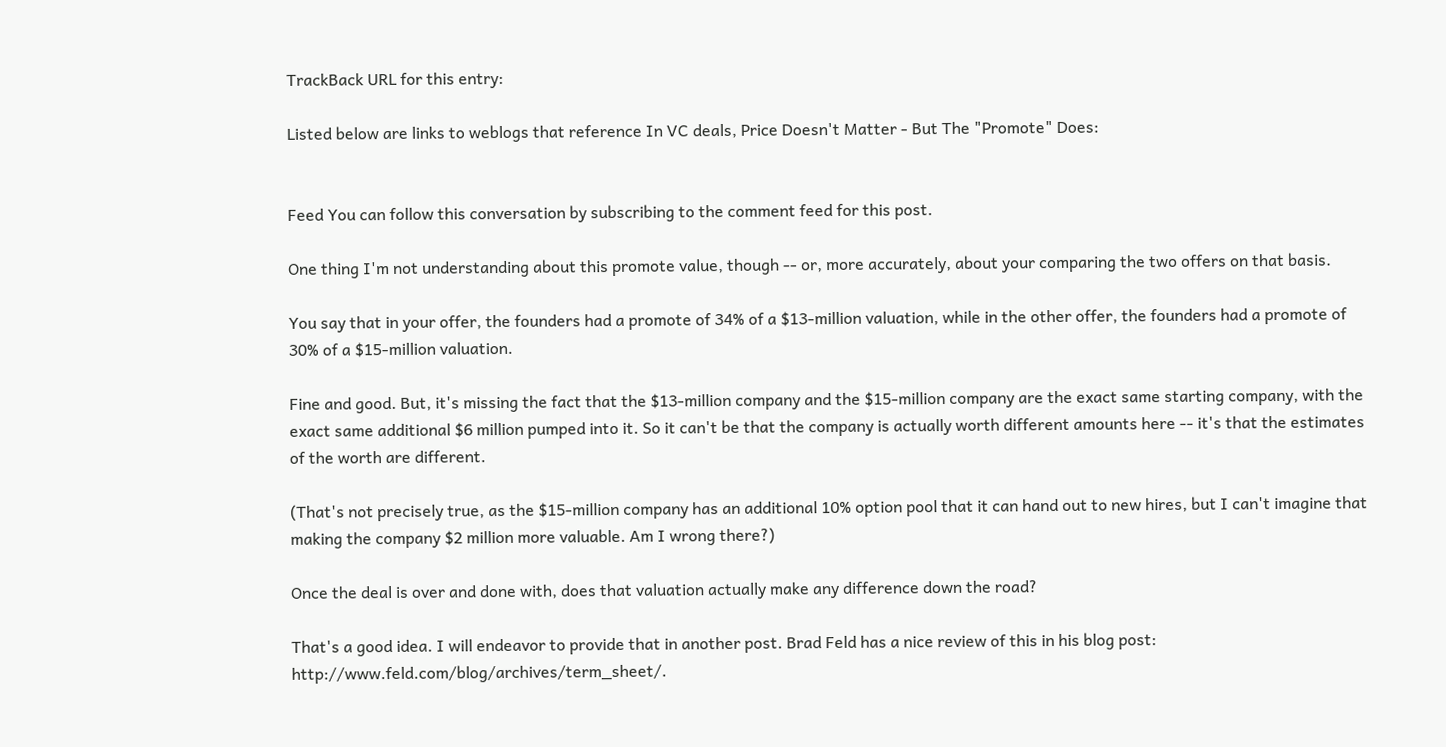TrackBack URL for this entry:

Listed below are links to weblogs that reference In VC deals, Price Doesn't Matter - But The "Promote" Does:


Feed You can follow this conversation by subscribing to the comment feed for this post.

One thing I'm not understanding about this promote value, though -- or, more accurately, about your comparing the two offers on that basis.

You say that in your offer, the founders had a promote of 34% of a $13-million valuation, while in the other offer, the founders had a promote of 30% of a $15-million valuation.

Fine and good. But, it's missing the fact that the $13-million company and the $15-million company are the exact same starting company, with the exact same additional $6 million pumped into it. So it can't be that the company is actually worth different amounts here -- it's that the estimates of the worth are different.

(That's not precisely true, as the $15-million company has an additional 10% option pool that it can hand out to new hires, but I can't imagine that making the company $2 million more valuable. Am I wrong there?)

Once the deal is over and done with, does that valuation actually make any difference down the road?

That's a good idea. I will endeavor to provide that in another post. Brad Feld has a nice review of this in his blog post: http://www.feld.com/blog/archives/term_sheet/.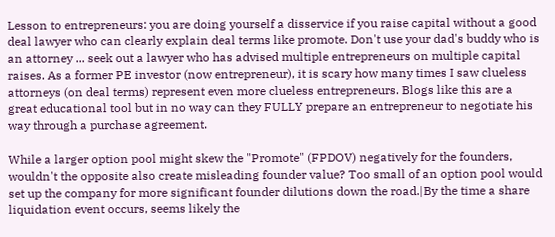Lesson to entrepreneurs: you are doing yourself a disservice if you raise capital without a good deal lawyer who can clearly explain deal terms like promote. Don't use your dad's buddy who is an attorney ... seek out a lawyer who has advised multiple entrepreneurs on multiple capital raises. As a former PE investor (now entrepreneur), it is scary how many times I saw clueless attorneys (on deal terms) represent even more clueless entrepreneurs. Blogs like this are a great educational tool but in no way can they FULLY prepare an entrepreneur to negotiate his way through a purchase agreement.

While a larger option pool might skew the "Promote" (FPDOV) negatively for the founders, wouldn't the opposite also create misleading founder value? Too small of an option pool would set up the company for more significant founder dilutions down the road.|By the time a share liquidation event occurs, seems likely the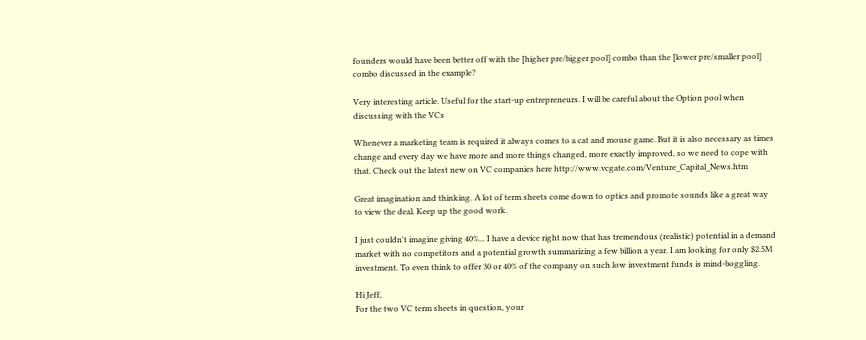founders would have been better off with the [higher pre/bigger pool] combo than the [lower pre/smaller pool] combo discussed in the example?

Very interesting article. Useful for the start-up entrepreneurs. I will be careful about the Option pool when discussing with the VCs

Whenever a marketing team is required it always comes to a cat and mouse game. But it is also necessary as times change and every day we have more and more things changed, more exactly improved, so we need to cope with that. Check out the latest new on VC companies here http://www.vcgate.com/Venture_Capital_News.htm

Great imagination and thinking. A lot of term sheets come down to optics and promote sounds like a great way to view the deal. Keep up the good work.

I just couldn't imagine giving 40%... I have a device right now that has tremendous (realistic) potential in a demand market with no competitors and a potential growth summarizing a few billion a year. I am looking for only $2.5M investment. To even think to offer 30 or 40% of the company on such low investment funds is mind-boggling.

Hi Jeff,
For the two VC term sheets in question, your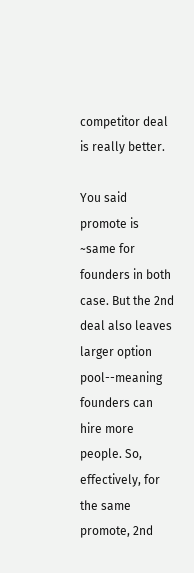competitor deal is really better.

You said promote is ~same for founders in both case. But the 2nd deal also leaves larger option pool--meaning founders can hire more people. So, effectively, for the same promote, 2nd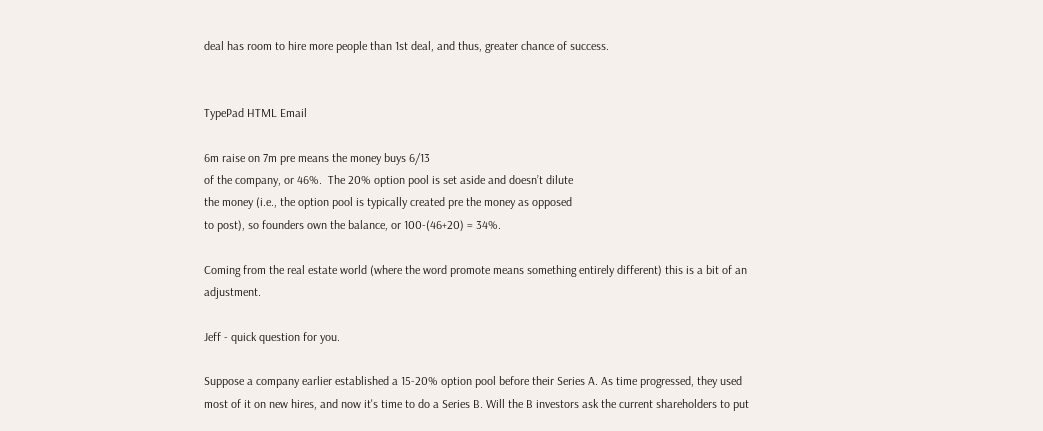deal has room to hire more people than 1st deal, and thus, greater chance of success.


TypePad HTML Email

6m raise on 7m pre means the money buys 6/13
of the company, or 46%.  The 20% option pool is set aside and doesn’t dilute
the money (i.e., the option pool is typically created pre the money as opposed
to post), so founders own the balance, or 100-(46+20) = 34%.

Coming from the real estate world (where the word promote means something entirely different) this is a bit of an adjustment.

Jeff - quick question for you.

Suppose a company earlier established a 15-20% option pool before their Series A. As time progressed, they used most of it on new hires, and now it's time to do a Series B. Will the B investors ask the current shareholders to put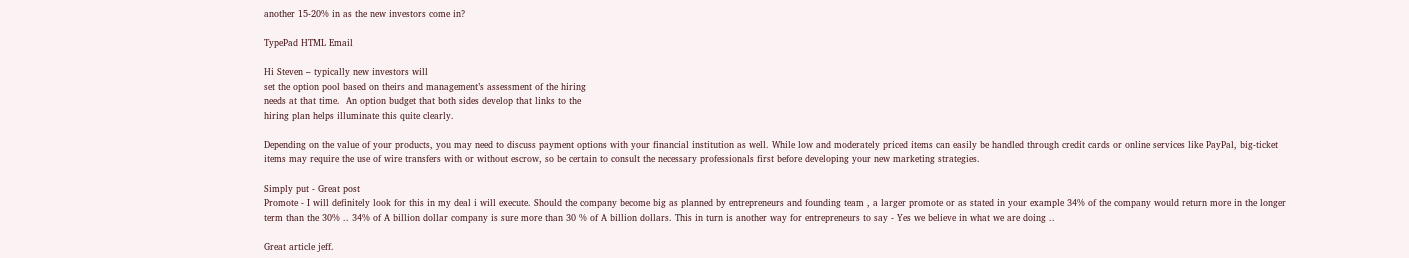another 15-20% in as the new investors come in?

TypePad HTML Email

Hi Steven – typically new investors will
set the option pool based on theirs and management’s assessment of the hiring
needs at that time.  An option budget that both sides develop that links to the
hiring plan helps illuminate this quite clearly.

Depending on the value of your products, you may need to discuss payment options with your financial institution as well. While low and moderately priced items can easily be handled through credit cards or online services like PayPal, big-ticket items may require the use of wire transfers with or without escrow, so be certain to consult the necessary professionals first before developing your new marketing strategies.

Simply put - Great post
Promote - I will definitely look for this in my deal i will execute. Should the company become big as planned by entrepreneurs and founding team , a larger promote or as stated in your example 34% of the company would return more in the longer term than the 30% .. 34% of A billion dollar company is sure more than 30 % of A billion dollars. This in turn is another way for entrepreneurs to say - Yes we believe in what we are doing ..

Great article jeff.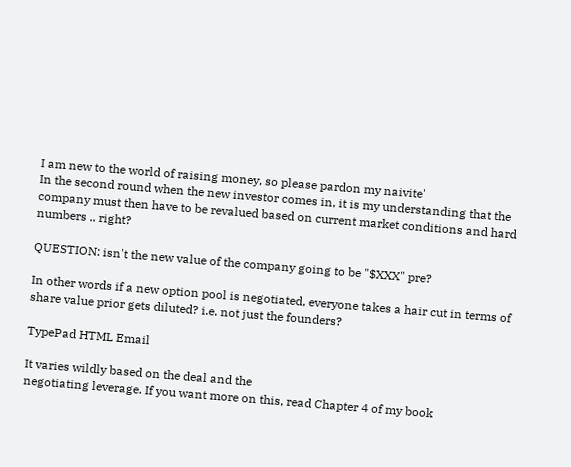I am new to the world of raising money, so please pardon my naivite'
In the second round when the new investor comes in, it is my understanding that the company must then have to be revalued based on current market conditions and hard numbers .. right?

QUESTION: isn't the new value of the company going to be "$XXX" pre?

In other words if a new option pool is negotiated, everyone takes a hair cut in terms of share value prior gets diluted? i.e. not just the founders?

TypePad HTML Email

It varies wildly based on the deal and the
negotiating leverage. If you want more on this, read Chapter 4 of my book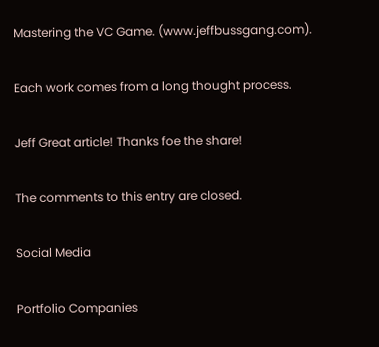Mastering the VC Game. (www.jeffbussgang.com).

Each work comes from a long thought process.

Jeff Great article! Thanks foe the share!

The comments to this entry are closed.

Social Media

Portfolio Companies